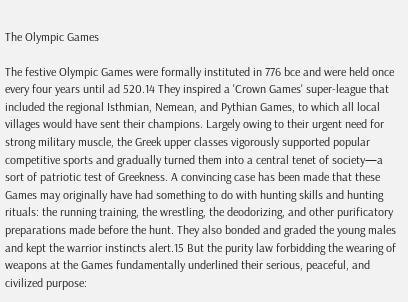The Olympic Games

The festive Olympic Games were formally instituted in 776 bce and were held once every four years until ad 520.14 They inspired a 'Crown Games' super-league that included the regional Isthmian, Nemean, and Pythian Games, to which all local villages would have sent their champions. Largely owing to their urgent need for strong military muscle, the Greek upper classes vigorously supported popular competitive sports and gradually turned them into a central tenet of society—a sort of patriotic test of Greekness. A convincing case has been made that these Games may originally have had something to do with hunting skills and hunting rituals: the running training, the wrestling, the deodorizing, and other purificatory preparations made before the hunt. They also bonded and graded the young males and kept the warrior instincts alert.15 But the purity law forbidding the wearing of weapons at the Games fundamentally underlined their serious, peaceful, and civilized purpose: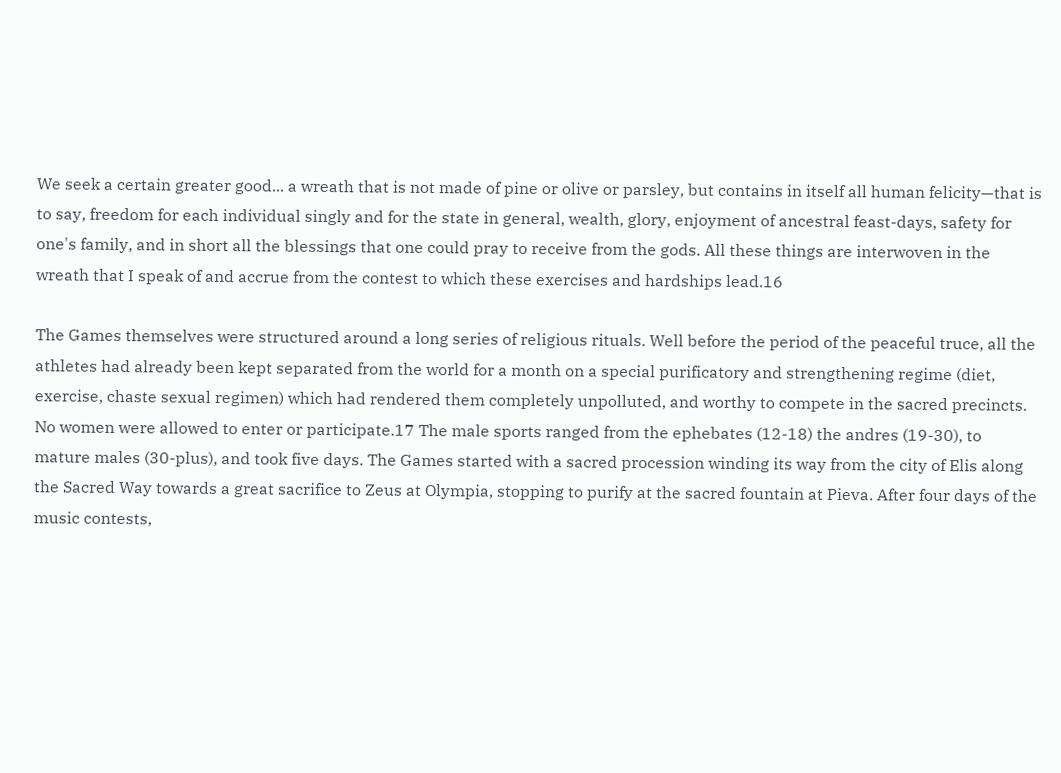We seek a certain greater good... a wreath that is not made of pine or olive or parsley, but contains in itself all human felicity—that is to say, freedom for each individual singly and for the state in general, wealth, glory, enjoyment of ancestral feast-days, safety for one's family, and in short all the blessings that one could pray to receive from the gods. All these things are interwoven in the wreath that I speak of and accrue from the contest to which these exercises and hardships lead.16

The Games themselves were structured around a long series of religious rituals. Well before the period of the peaceful truce, all the athletes had already been kept separated from the world for a month on a special purificatory and strengthening regime (diet, exercise, chaste sexual regimen) which had rendered them completely unpolluted, and worthy to compete in the sacred precincts. No women were allowed to enter or participate.17 The male sports ranged from the ephebates (12-18) the andres (19-30), to mature males (30-plus), and took five days. The Games started with a sacred procession winding its way from the city of Elis along the Sacred Way towards a great sacrifice to Zeus at Olympia, stopping to purify at the sacred fountain at Pieva. After four days of the music contests,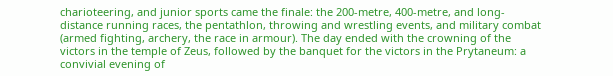charioteering, and junior sports came the finale: the 200-metre, 400-metre, and long-distance running races, the pentathlon, throwing and wrestling events, and military combat (armed fighting, archery, the race in armour). The day ended with the crowning of the victors in the temple of Zeus, followed by the banquet for the victors in the Prytaneum: a convivial evening of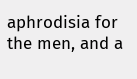aphrodisia for the men, and a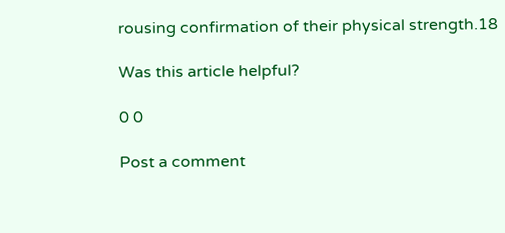rousing confirmation of their physical strength.18

Was this article helpful?

0 0

Post a comment